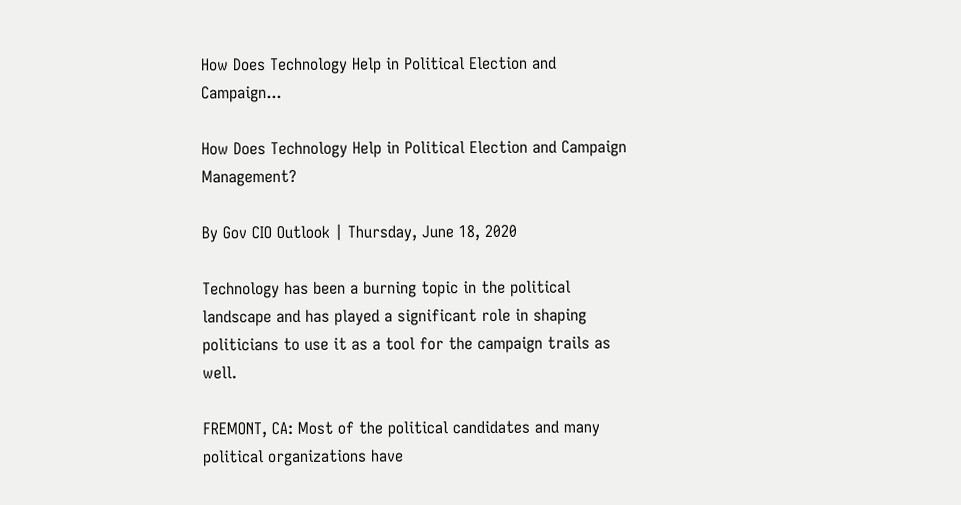How Does Technology Help in Political Election and Campaign...

How Does Technology Help in Political Election and Campaign Management?

By Gov CIO Outlook | Thursday, June 18, 2020

Technology has been a burning topic in the political landscape and has played a significant role in shaping politicians to use it as a tool for the campaign trails as well.

FREMONT, CA: Most of the political candidates and many political organizations have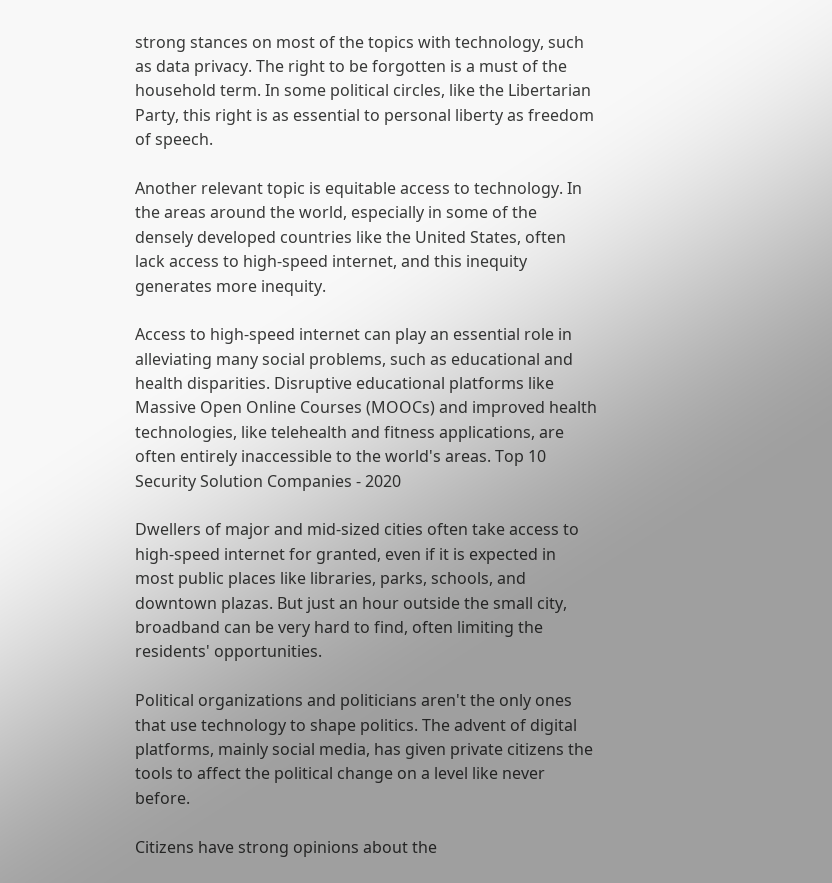strong stances on most of the topics with technology, such as data privacy. The right to be forgotten is a must of the household term. In some political circles, like the Libertarian Party, this right is as essential to personal liberty as freedom of speech.

Another relevant topic is equitable access to technology. In the areas around the world, especially in some of the densely developed countries like the United States, often lack access to high-speed internet, and this inequity generates more inequity.

Access to high-speed internet can play an essential role in alleviating many social problems, such as educational and health disparities. Disruptive educational platforms like Massive Open Online Courses (MOOCs) and improved health technologies, like telehealth and fitness applications, are often entirely inaccessible to the world's areas. Top 10 Security Solution Companies - 2020

Dwellers of major and mid-sized cities often take access to high-speed internet for granted, even if it is expected in most public places like libraries, parks, schools, and downtown plazas. But just an hour outside the small city, broadband can be very hard to find, often limiting the residents' opportunities.

Political organizations and politicians aren't the only ones that use technology to shape politics. The advent of digital platforms, mainly social media, has given private citizens the tools to affect the political change on a level like never before.

Citizens have strong opinions about the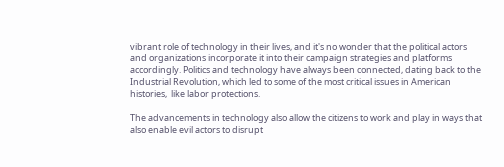vibrant role of technology in their lives, and it's no wonder that the political actors and organizations incorporate it into their campaign strategies and platforms accordingly. Politics and technology have always been connected, dating back to the Industrial Revolution, which led to some of the most critical issues in American histories,  like labor protections.

The advancements in technology also allow the citizens to work and play in ways that also enable evil actors to disrupt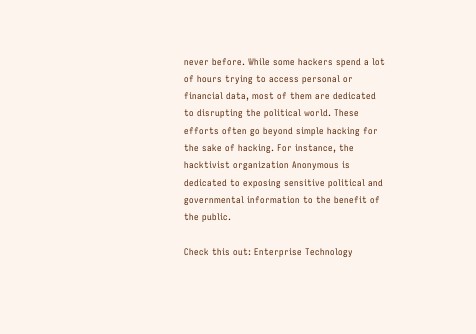never before. While some hackers spend a lot of hours trying to access personal or financial data, most of them are dedicated to disrupting the political world. These efforts often go beyond simple hacking for the sake of hacking. For instance, the hacktivist organization Anonymous is dedicated to exposing sensitive political and governmental information to the benefit of the public.

Check this out: Enterprise Technology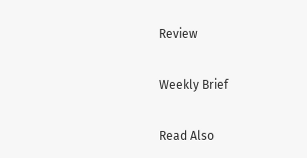Review

Weekly Brief

Read Also